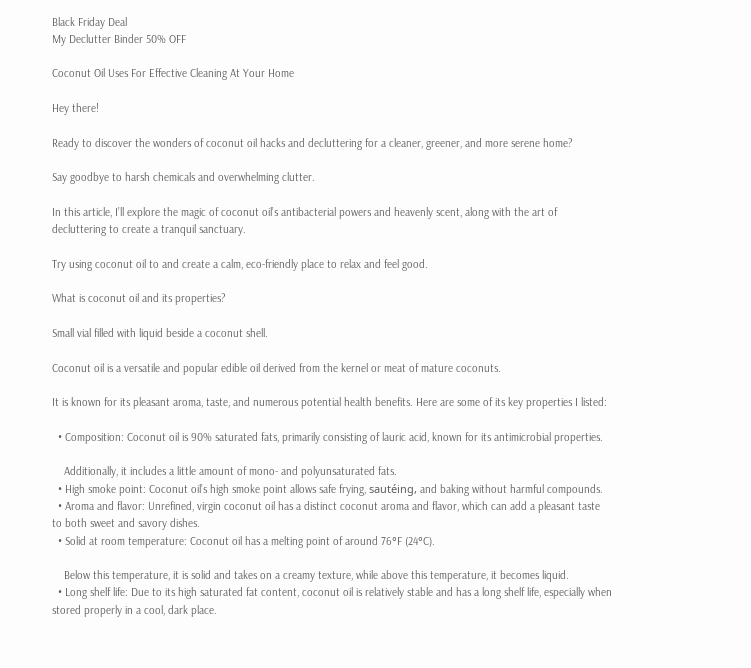Black Friday Deal
My Declutter Binder 50% OFF

Coconut Oil Uses For Effective Cleaning At Your Home

Hey there!

Ready to discover the wonders of coconut oil hacks and decluttering for a cleaner, greener, and more serene home?

Say goodbye to harsh chemicals and overwhelming clutter.

In this article, I’ll explore the magic of coconut oil’s antibacterial powers and heavenly scent, along with the art of decluttering to create a tranquil sanctuary.

Try using coconut oil to and create a calm, eco-friendly place to relax and feel good.

What is coconut oil and its properties?

Small vial filled with liquid beside a coconut shell.

Coconut oil is a versatile and popular edible oil derived from the kernel or meat of mature coconuts.

It is known for its pleasant aroma, taste, and numerous potential health benefits. Here are some of its key properties I listed:

  • Composition: Coconut oil is 90% saturated fats, primarily consisting of lauric acid, known for its antimicrobial properties.

    Additionally, it includes a little amount of mono- and polyunsaturated fats.
  • High smoke point: Coconut oil’s high smoke point allows safe frying, sautéing, and baking without harmful compounds.
  • Aroma and flavor: Unrefined, virgin coconut oil has a distinct coconut aroma and flavor, which can add a pleasant taste to both sweet and savory dishes.
  • Solid at room temperature: Coconut oil has a melting point of around 76°F (24°C).

    Below this temperature, it is solid and takes on a creamy texture, while above this temperature, it becomes liquid.
  • Long shelf life: Due to its high saturated fat content, coconut oil is relatively stable and has a long shelf life, especially when stored properly in a cool, dark place.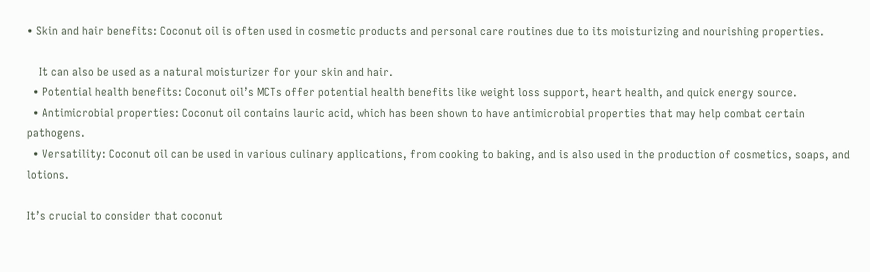• Skin and hair benefits: Coconut oil is often used in cosmetic products and personal care routines due to its moisturizing and nourishing properties.

    It can also be used as a natural moisturizer for your skin and hair.
  • Potential health benefits: Coconut oil’s MCTs offer potential health benefits like weight loss support, heart health, and quick energy source.
  • Antimicrobial properties: Coconut oil contains lauric acid, which has been shown to have antimicrobial properties that may help combat certain pathogens.
  • Versatility: Coconut oil can be used in various culinary applications, from cooking to baking, and is also used in the production of cosmetics, soaps, and lotions.

It’s crucial to consider that coconut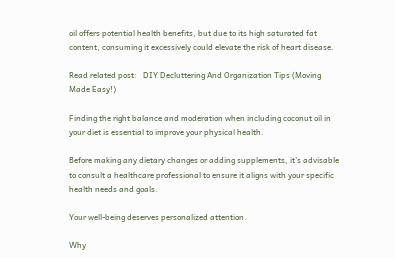oil offers potential health benefits, but due to its high saturated fat content, consuming it excessively could elevate the risk of heart disease.

Read related post:   DIY Decluttering And Organization Tips (Moving Made Easy!)

Finding the right balance and moderation when including coconut oil in your diet is essential to improve your physical health.

Before making any dietary changes or adding supplements, it’s advisable to consult a healthcare professional to ensure it aligns with your specific health needs and goals.

Your well-being deserves personalized attention.

Why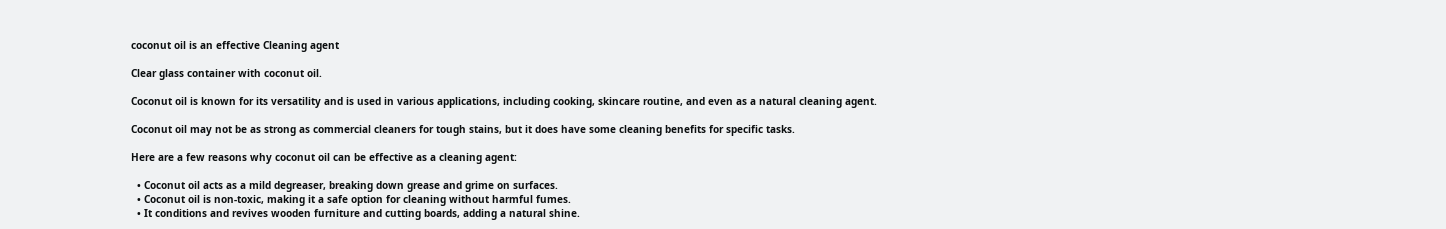coconut oil is an effective Cleaning agent

Clear glass container with coconut oil.

Coconut oil is known for its versatility and is used in various applications, including cooking, skincare routine, and even as a natural cleaning agent.

Coconut oil may not be as strong as commercial cleaners for tough stains, but it does have some cleaning benefits for specific tasks.

Here are a few reasons why coconut oil can be effective as a cleaning agent:

  • Coconut oil acts as a mild degreaser, breaking down grease and grime on surfaces.
  • Coconut oil is non-toxic, making it a safe option for cleaning without harmful fumes.
  • It conditions and revives wooden furniture and cutting boards, adding a natural shine.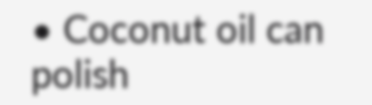• Coconut oil can polish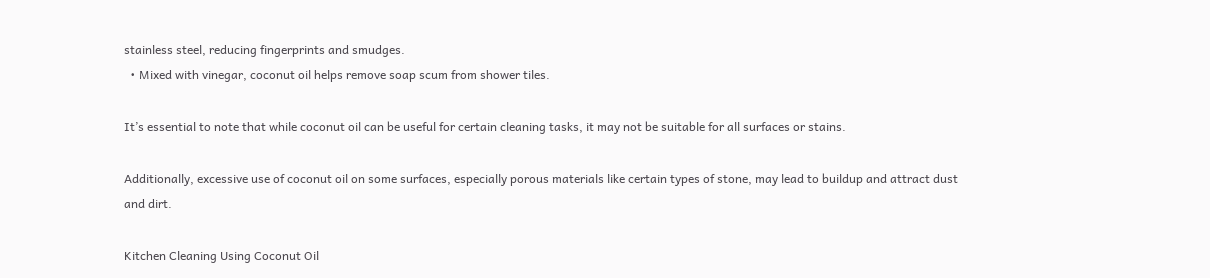stainless steel, reducing fingerprints and smudges.
  • Mixed with vinegar, coconut oil helps remove soap scum from shower tiles.

It’s essential to note that while coconut oil can be useful for certain cleaning tasks, it may not be suitable for all surfaces or stains.

Additionally, excessive use of coconut oil on some surfaces, especially porous materials like certain types of stone, may lead to buildup and attract dust and dirt.

Kitchen Cleaning Using Coconut Oil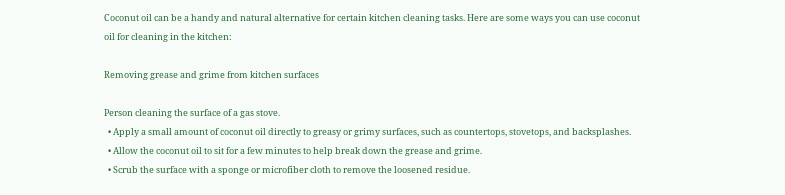Coconut oil can be a handy and natural alternative for certain kitchen cleaning tasks. Here are some ways you can use coconut oil for cleaning in the kitchen:

Removing grease and grime from kitchen surfaces

Person cleaning the surface of a gas stove.
  • Apply a small amount of coconut oil directly to greasy or grimy surfaces, such as countertops, stovetops, and backsplashes.
  • Allow the coconut oil to sit for a few minutes to help break down the grease and grime.
  • Scrub the surface with a sponge or microfiber cloth to remove the loosened residue.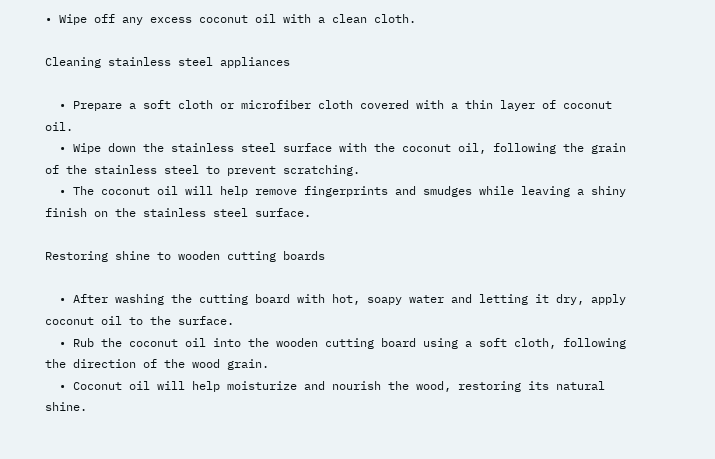• Wipe off any excess coconut oil with a clean cloth.

Cleaning stainless steel appliances

  • Prepare a soft cloth or microfiber cloth covered with a thin layer of coconut oil.
  • Wipe down the stainless steel surface with the coconut oil, following the grain of the stainless steel to prevent scratching.
  • The coconut oil will help remove fingerprints and smudges while leaving a shiny finish on the stainless steel surface.

Restoring shine to wooden cutting boards

  • After washing the cutting board with hot, soapy water and letting it dry, apply coconut oil to the surface.
  • Rub the coconut oil into the wooden cutting board using a soft cloth, following the direction of the wood grain.
  • Coconut oil will help moisturize and nourish the wood, restoring its natural shine.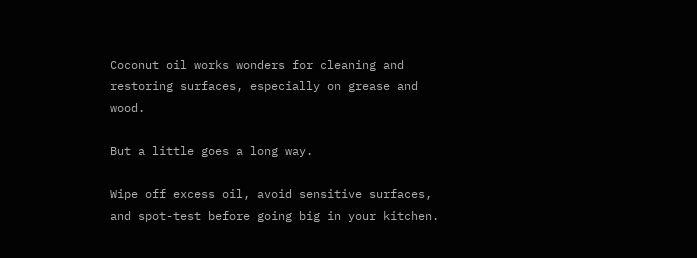Coconut oil works wonders for cleaning and restoring surfaces, especially on grease and wood.

But a little goes a long way.

Wipe off excess oil, avoid sensitive surfaces, and spot-test before going big in your kitchen.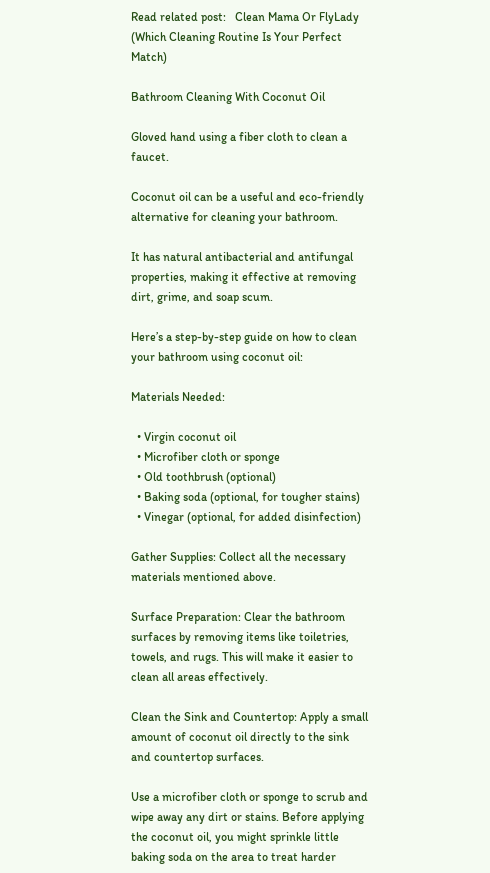Read related post:   Clean Mama Or FlyLady (Which Cleaning Routine Is Your Perfect Match)

Bathroom Cleaning With Coconut Oil

Gloved hand using a fiber cloth to clean a faucet.

Coconut oil can be a useful and eco-friendly alternative for cleaning your bathroom.

It has natural antibacterial and antifungal properties, making it effective at removing dirt, grime, and soap scum.

Here’s a step-by-step guide on how to clean your bathroom using coconut oil:

Materials Needed:

  • Virgin coconut oil
  • Microfiber cloth or sponge
  • Old toothbrush (optional)
  • Baking soda (optional, for tougher stains)
  • Vinegar (optional, for added disinfection)

Gather Supplies: Collect all the necessary materials mentioned above.

Surface Preparation: Clear the bathroom surfaces by removing items like toiletries, towels, and rugs. This will make it easier to clean all areas effectively.

Clean the Sink and Countertop: Apply a small amount of coconut oil directly to the sink and countertop surfaces.

Use a microfiber cloth or sponge to scrub and wipe away any dirt or stains. Before applying the coconut oil, you might sprinkle little baking soda on the area to treat harder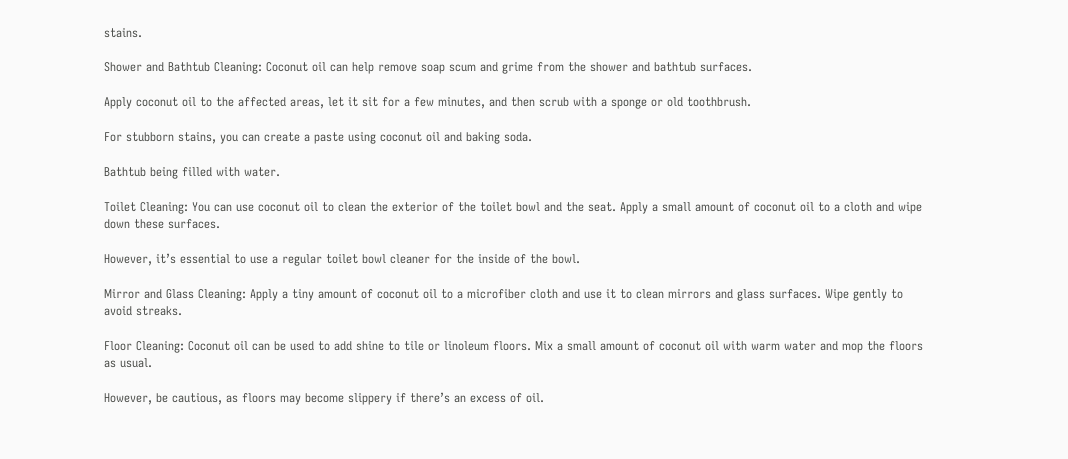stains.

Shower and Bathtub Cleaning: Coconut oil can help remove soap scum and grime from the shower and bathtub surfaces.

Apply coconut oil to the affected areas, let it sit for a few minutes, and then scrub with a sponge or old toothbrush.

For stubborn stains, you can create a paste using coconut oil and baking soda.

Bathtub being filled with water.

Toilet Cleaning: You can use coconut oil to clean the exterior of the toilet bowl and the seat. Apply a small amount of coconut oil to a cloth and wipe down these surfaces.

However, it’s essential to use a regular toilet bowl cleaner for the inside of the bowl.

Mirror and Glass Cleaning: Apply a tiny amount of coconut oil to a microfiber cloth and use it to clean mirrors and glass surfaces. Wipe gently to avoid streaks.

Floor Cleaning: Coconut oil can be used to add shine to tile or linoleum floors. Mix a small amount of coconut oil with warm water and mop the floors as usual.

However, be cautious, as floors may become slippery if there’s an excess of oil.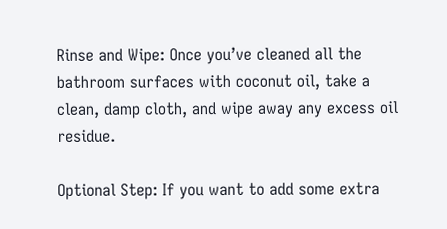Rinse and Wipe: Once you’ve cleaned all the bathroom surfaces with coconut oil, take a clean, damp cloth, and wipe away any excess oil residue.

Optional Step: If you want to add some extra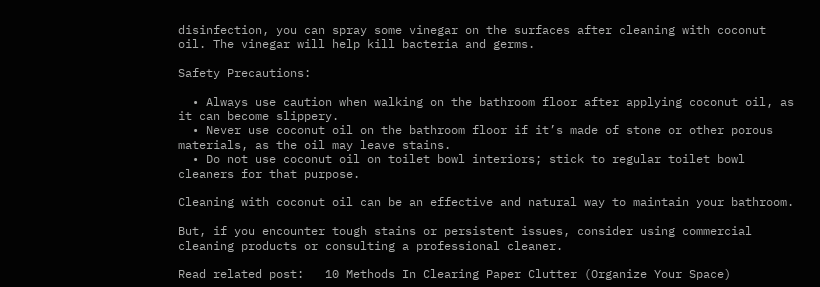disinfection, you can spray some vinegar on the surfaces after cleaning with coconut oil. The vinegar will help kill bacteria and germs.

Safety Precautions:

  • Always use caution when walking on the bathroom floor after applying coconut oil, as it can become slippery.
  • Never use coconut oil on the bathroom floor if it’s made of stone or other porous materials, as the oil may leave stains.
  • Do not use coconut oil on toilet bowl interiors; stick to regular toilet bowl cleaners for that purpose.

Cleaning with coconut oil can be an effective and natural way to maintain your bathroom.

But, if you encounter tough stains or persistent issues, consider using commercial cleaning products or consulting a professional cleaner.

Read related post:   10 Methods In Clearing Paper Clutter (Organize Your Space)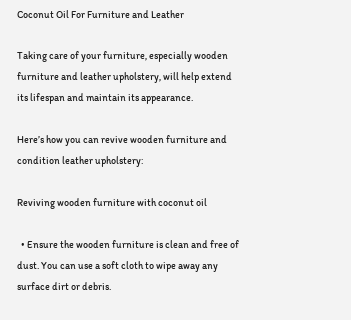Coconut Oil For Furniture and Leather

Taking care of your furniture, especially wooden furniture and leather upholstery, will help extend its lifespan and maintain its appearance.

Here’s how you can revive wooden furniture and condition leather upholstery:

Reviving wooden furniture with coconut oil

  • Ensure the wooden furniture is clean and free of dust. You can use a soft cloth to wipe away any surface dirt or debris.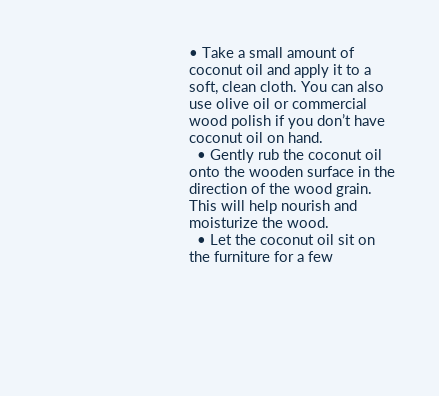• Take a small amount of coconut oil and apply it to a soft, clean cloth. You can also use olive oil or commercial wood polish if you don’t have coconut oil on hand.
  • Gently rub the coconut oil onto the wooden surface in the direction of the wood grain. This will help nourish and moisturize the wood.
  • Let the coconut oil sit on the furniture for a few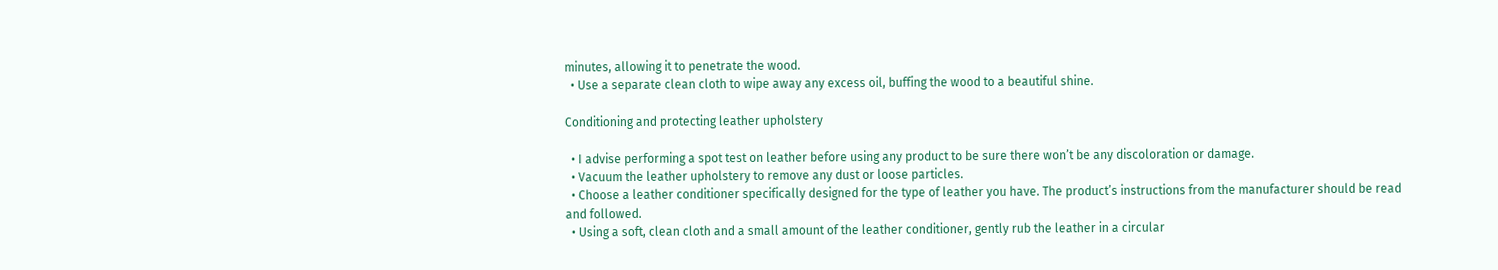minutes, allowing it to penetrate the wood.
  • Use a separate clean cloth to wipe away any excess oil, buffing the wood to a beautiful shine.

Conditioning and protecting leather upholstery

  • I advise performing a spot test on leather before using any product to be sure there won’t be any discoloration or damage.
  • Vacuum the leather upholstery to remove any dust or loose particles.
  • Choose a leather conditioner specifically designed for the type of leather you have. The product’s instructions from the manufacturer should be read and followed.
  • Using a soft, clean cloth and a small amount of the leather conditioner, gently rub the leather in a circular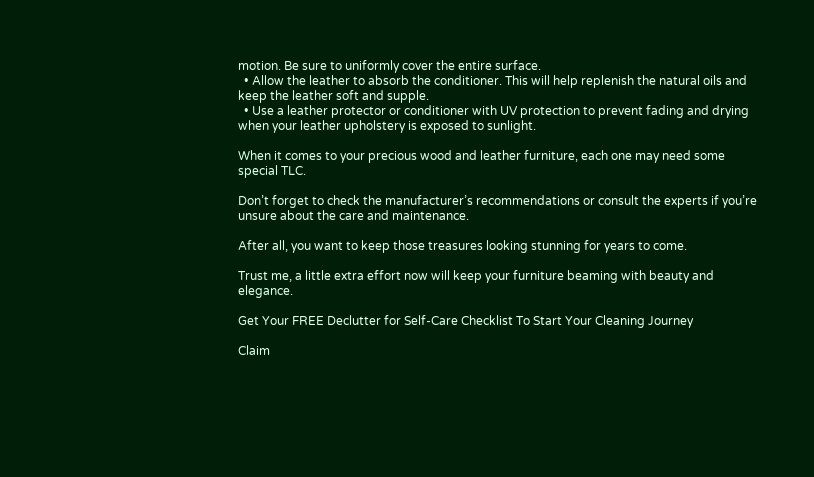motion. Be sure to uniformly cover the entire surface.
  • Allow the leather to absorb the conditioner. This will help replenish the natural oils and keep the leather soft and supple.
  • Use a leather protector or conditioner with UV protection to prevent fading and drying when your leather upholstery is exposed to sunlight.

When it comes to your precious wood and leather furniture, each one may need some special TLC.

Don’t forget to check the manufacturer’s recommendations or consult the experts if you’re unsure about the care and maintenance.

After all, you want to keep those treasures looking stunning for years to come.

Trust me, a little extra effort now will keep your furniture beaming with beauty and elegance.

Get Your FREE Declutter for Self-Care Checklist To Start Your Cleaning Journey

Claim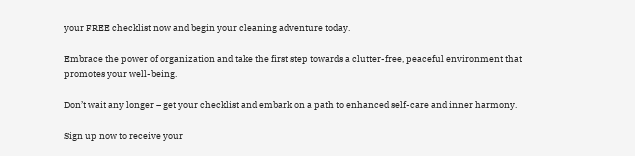your FREE checklist now and begin your cleaning adventure today.

Embrace the power of organization and take the first step towards a clutter-free, peaceful environment that promotes your well-being.

Don’t wait any longer – get your checklist and embark on a path to enhanced self-care and inner harmony.

Sign up now to receive your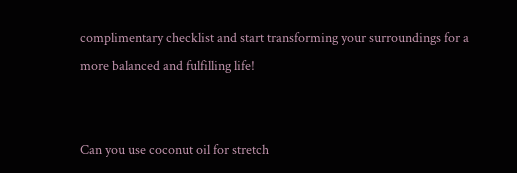complimentary checklist and start transforming your surroundings for a more balanced and fulfilling life!


Can you use coconut oil for stretch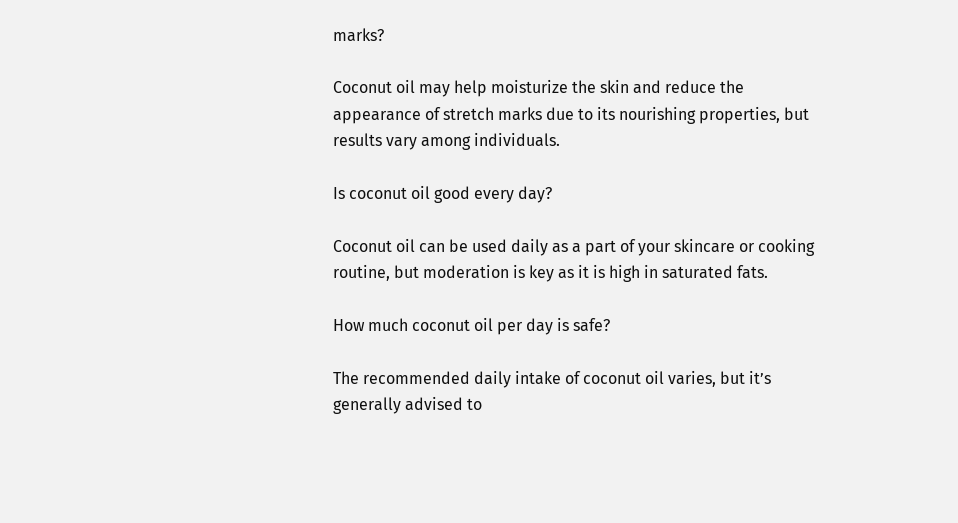marks?

Coconut oil may help moisturize the skin and reduce the appearance of stretch marks due to its nourishing properties, but results vary among individuals.

Is coconut oil good every day?

Coconut oil can be used daily as a part of your skincare or cooking routine, but moderation is key as it is high in saturated fats.

How much coconut oil per day is safe?

The recommended daily intake of coconut oil varies, but it’s generally advised to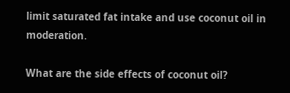limit saturated fat intake and use coconut oil in moderation.

What are the side effects of coconut oil?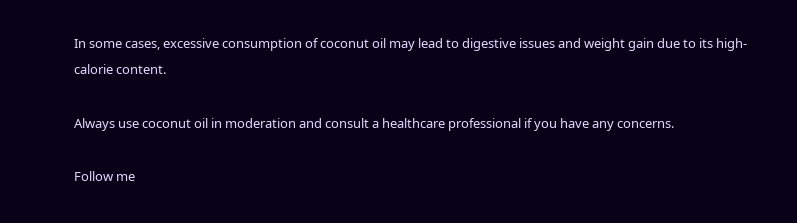In some cases, excessive consumption of coconut oil may lead to digestive issues and weight gain due to its high-calorie content.

Always use coconut oil in moderation and consult a healthcare professional if you have any concerns.

Follow me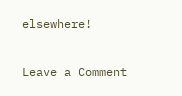elsewhere!

Leave a Comment